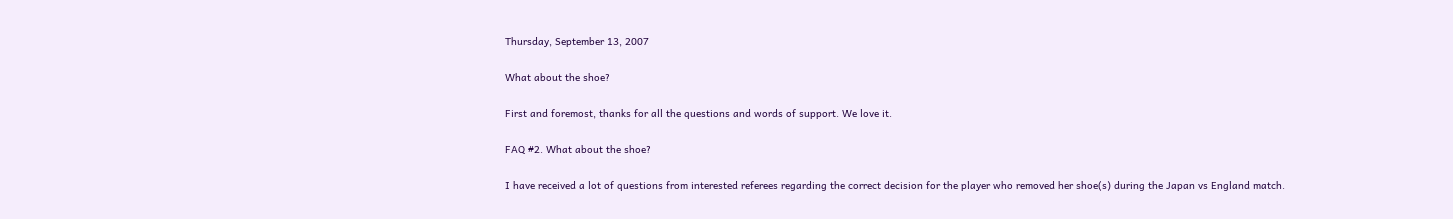Thursday, September 13, 2007

What about the shoe?

First and foremost, thanks for all the questions and words of support. We love it.

FAQ #2. What about the shoe?

I have received a lot of questions from interested referees regarding the correct decision for the player who removed her shoe(s) during the Japan vs England match.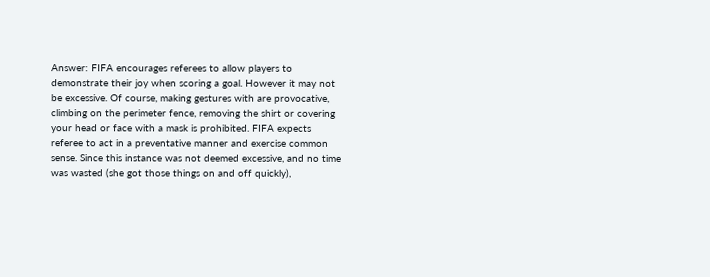Answer: FIFA encourages referees to allow players to demonstrate their joy when scoring a goal. However it may not be excessive. Of course, making gestures with are provocative, climbing on the perimeter fence, removing the shirt or covering your head or face with a mask is prohibited. FIFA expects referee to act in a preventative manner and exercise common sense. Since this instance was not deemed excessive, and no time was wasted (she got those things on and off quickly),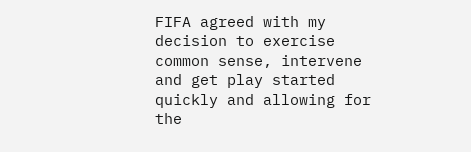FIFA agreed with my decision to exercise common sense, intervene and get play started quickly and allowing for the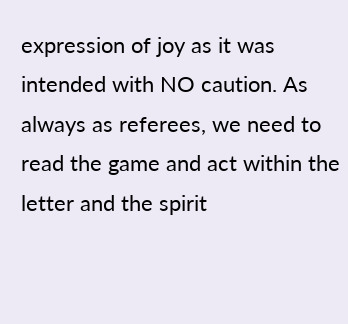expression of joy as it was intended with NO caution. As always as referees, we need to read the game and act within the letter and the spirit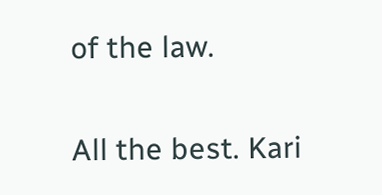of the law.

All the best. Kari